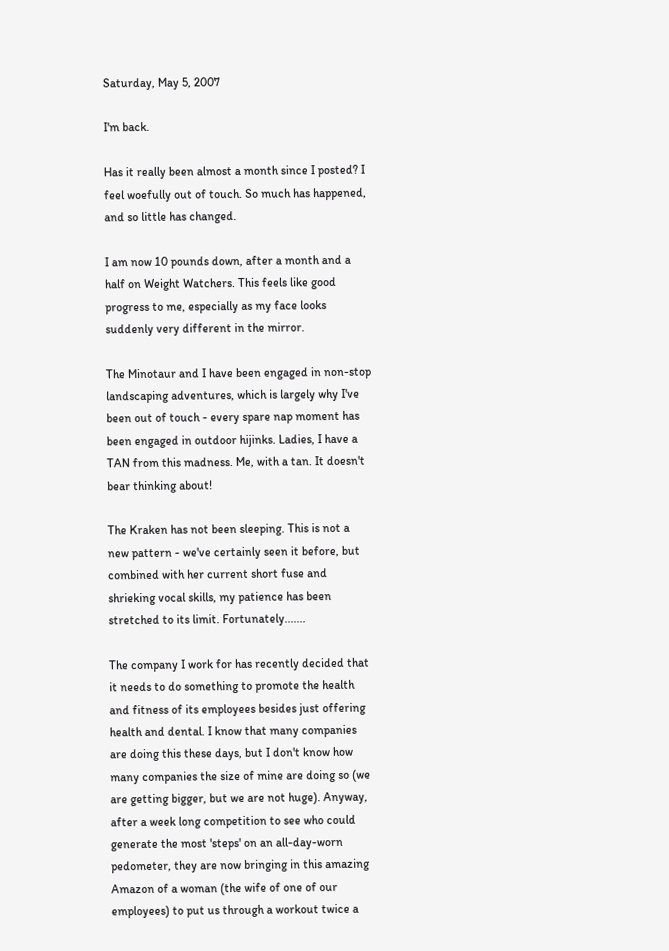Saturday, May 5, 2007

I'm back.

Has it really been almost a month since I posted? I feel woefully out of touch. So much has happened, and so little has changed.

I am now 10 pounds down, after a month and a half on Weight Watchers. This feels like good progress to me, especially as my face looks suddenly very different in the mirror.

The Minotaur and I have been engaged in non-stop landscaping adventures, which is largely why I've been out of touch - every spare nap moment has been engaged in outdoor hijinks. Ladies, I have a TAN from this madness. Me, with a tan. It doesn't bear thinking about!

The Kraken has not been sleeping. This is not a new pattern - we've certainly seen it before, but combined with her current short fuse and shrieking vocal skills, my patience has been stretched to its limit. Fortunately.......

The company I work for has recently decided that it needs to do something to promote the health and fitness of its employees besides just offering health and dental. I know that many companies are doing this these days, but I don't know how many companies the size of mine are doing so (we are getting bigger, but we are not huge). Anyway, after a week long competition to see who could generate the most 'steps' on an all-day-worn pedometer, they are now bringing in this amazing Amazon of a woman (the wife of one of our employees) to put us through a workout twice a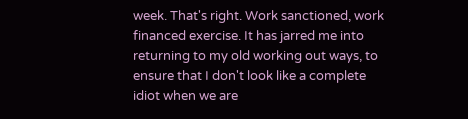week. That's right. Work sanctioned, work financed exercise. It has jarred me into returning to my old working out ways, to ensure that I don't look like a complete idiot when we are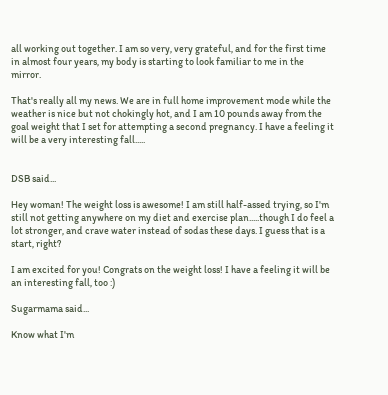all working out together. I am so very, very grateful, and for the first time in almost four years, my body is starting to look familiar to me in the mirror.

That's really all my news. We are in full home improvement mode while the weather is nice but not chokingly hot, and I am 10 pounds away from the goal weight that I set for attempting a second pregnancy. I have a feeling it will be a very interesting fall.....


DSB said...

Hey woman! The weight loss is awesome! I am still half-assed trying, so I'm still not getting anywhere on my diet and exercise plan.....though I do feel a lot stronger, and crave water instead of sodas these days. I guess that is a start, right?

I am excited for you! Congrats on the weight loss! I have a feeling it will be an interesting fall, too :)

Sugarmama said...

Know what I'm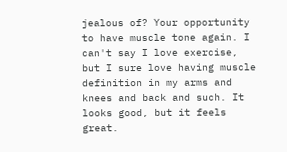jealous of? Your opportunity to have muscle tone again. I can't say I love exercise, but I sure love having muscle definition in my arms and knees and back and such. It looks good, but it feels great.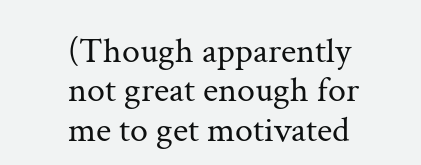(Though apparently not great enough for me to get motivated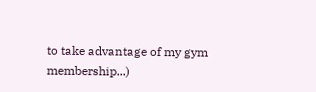to take advantage of my gym membership...)